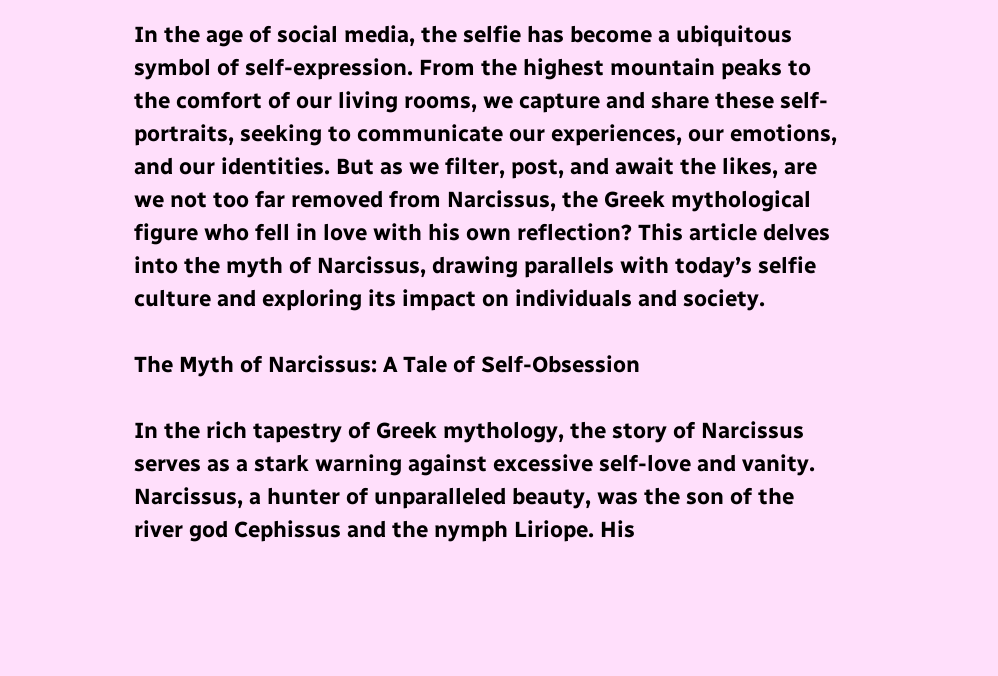In the age of social media, the selfie has become a ubiquitous symbol of self-expression. From the highest mountain peaks to the comfort of our living rooms, we capture and share these self-portraits, seeking to communicate our experiences, our emotions, and our identities. But as we filter, post, and await the likes, are we not too far removed from Narcissus, the Greek mythological figure who fell in love with his own reflection? This article delves into the myth of Narcissus, drawing parallels with today’s selfie culture and exploring its impact on individuals and society.

The Myth of Narcissus: A Tale of Self-Obsession

In the rich tapestry of Greek mythology, the story of Narcissus serves as a stark warning against excessive self-love and vanity. Narcissus, a hunter of unparalleled beauty, was the son of the river god Cephissus and the nymph Liriope. His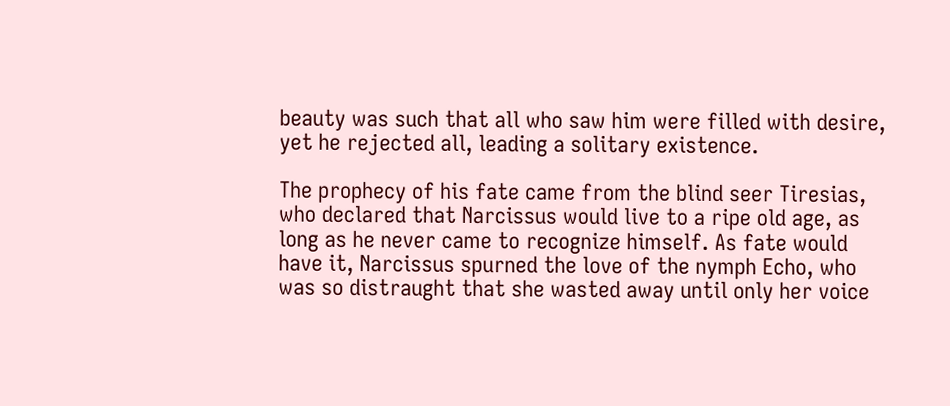beauty was such that all who saw him were filled with desire, yet he rejected all, leading a solitary existence.

The prophecy of his fate came from the blind seer Tiresias, who declared that Narcissus would live to a ripe old age, as long as he never came to recognize himself. As fate would have it, Narcissus spurned the love of the nymph Echo, who was so distraught that she wasted away until only her voice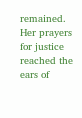remained. Her prayers for justice reached the ears of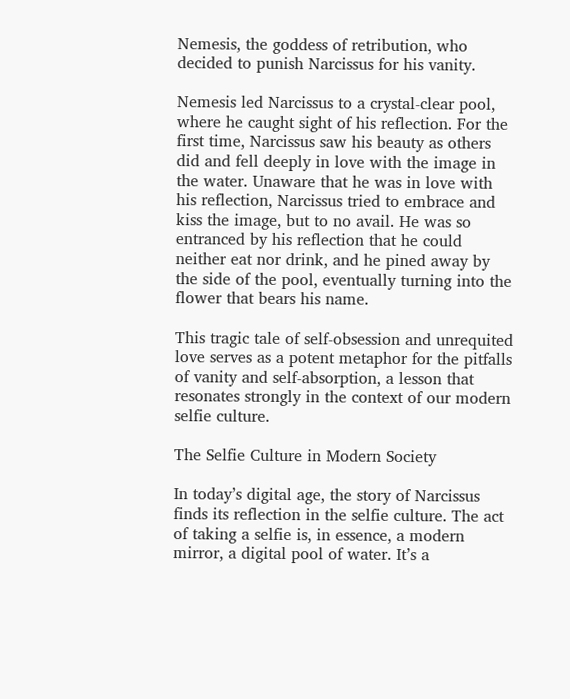Nemesis, the goddess of retribution, who decided to punish Narcissus for his vanity.

Nemesis led Narcissus to a crystal-clear pool, where he caught sight of his reflection. For the first time, Narcissus saw his beauty as others did and fell deeply in love with the image in the water. Unaware that he was in love with his reflection, Narcissus tried to embrace and kiss the image, but to no avail. He was so entranced by his reflection that he could neither eat nor drink, and he pined away by the side of the pool, eventually turning into the flower that bears his name.

This tragic tale of self-obsession and unrequited love serves as a potent metaphor for the pitfalls of vanity and self-absorption, a lesson that resonates strongly in the context of our modern selfie culture.

The Selfie Culture in Modern Society

In today’s digital age, the story of Narcissus finds its reflection in the selfie culture. The act of taking a selfie is, in essence, a modern mirror, a digital pool of water. It’s a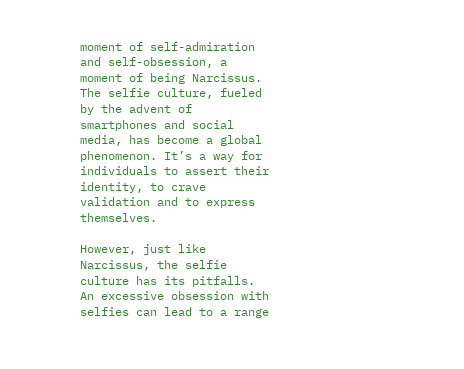moment of self-admiration and self-obsession, a moment of being Narcissus. The selfie culture, fueled by the advent of smartphones and social media, has become a global phenomenon. It’s a way for individuals to assert their identity, to crave validation and to express themselves.

However, just like Narcissus, the selfie culture has its pitfalls. An excessive obsession with selfies can lead to a range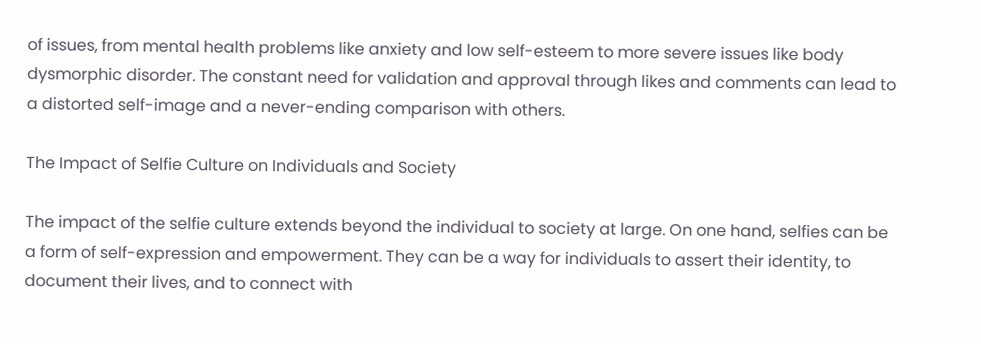of issues, from mental health problems like anxiety and low self-esteem to more severe issues like body dysmorphic disorder. The constant need for validation and approval through likes and comments can lead to a distorted self-image and a never-ending comparison with others.

The Impact of Selfie Culture on Individuals and Society

The impact of the selfie culture extends beyond the individual to society at large. On one hand, selfies can be a form of self-expression and empowerment. They can be a way for individuals to assert their identity, to document their lives, and to connect with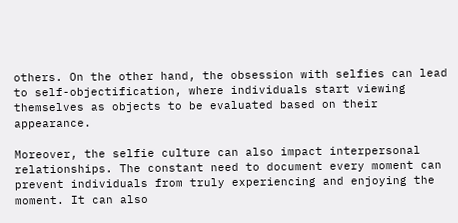others. On the other hand, the obsession with selfies can lead to self-objectification, where individuals start viewing themselves as objects to be evaluated based on their appearance.

Moreover, the selfie culture can also impact interpersonal relationships. The constant need to document every moment can prevent individuals from truly experiencing and enjoying the moment. It can also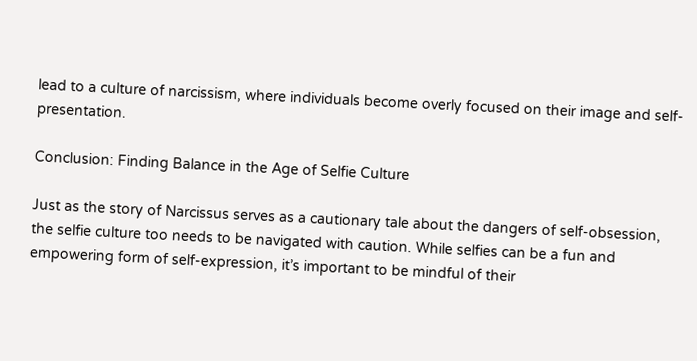lead to a culture of narcissism, where individuals become overly focused on their image and self-presentation.

Conclusion: Finding Balance in the Age of Selfie Culture

Just as the story of Narcissus serves as a cautionary tale about the dangers of self-obsession, the selfie culture too needs to be navigated with caution. While selfies can be a fun and empowering form of self-expression, it’s important to be mindful of their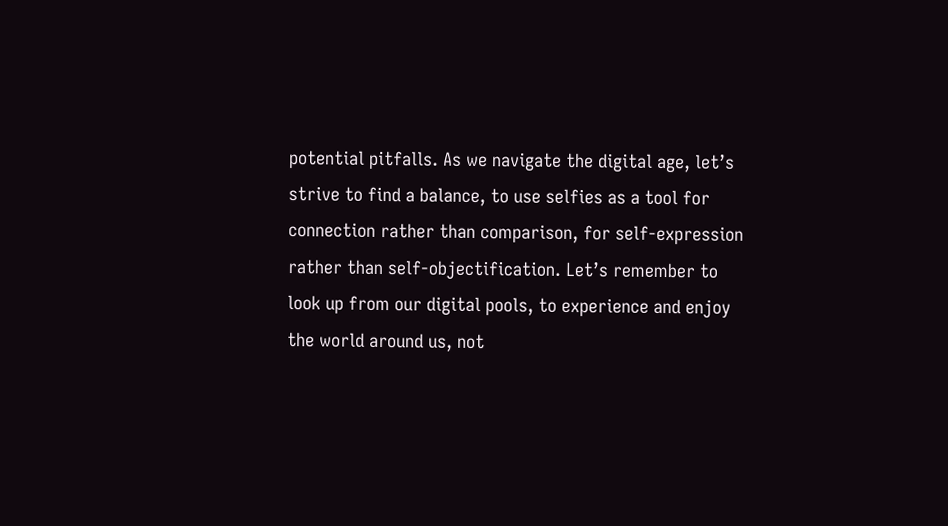potential pitfalls. As we navigate the digital age, let’s strive to find a balance, to use selfies as a tool for connection rather than comparison, for self-expression rather than self-objectification. Let’s remember to look up from our digital pools, to experience and enjoy the world around us, not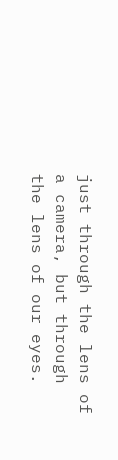just through the lens of a camera, but through the lens of our eyes.